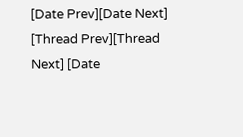[Date Prev][Date Next] [Thread Prev][Thread Next] [Date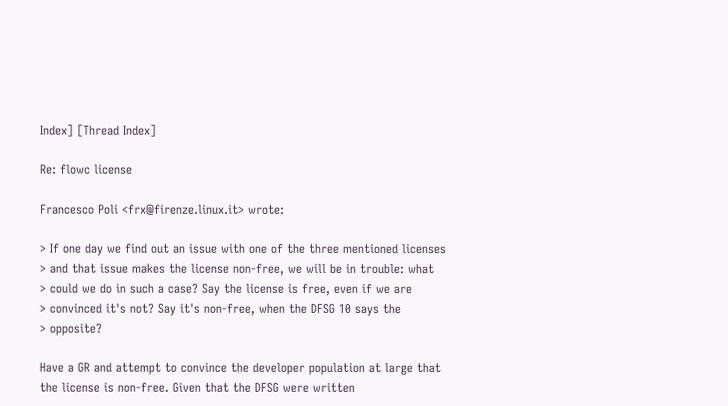Index] [Thread Index]

Re: flowc license

Francesco Poli <frx@firenze.linux.it> wrote:

> If one day we find out an issue with one of the three mentioned licenses
> and that issue makes the license non-free, we will be in trouble: what
> could we do in such a case? Say the license is free, even if we are
> convinced it's not? Say it's non-free, when the DFSG 10 says the
> opposite?

Have a GR and attempt to convince the developer population at large that
the license is non-free. Given that the DFSG were written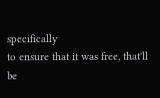specifically
to ensure that it was free, that'll be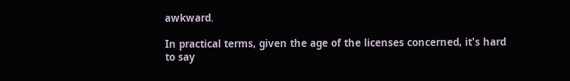awkward.

In practical terms, given the age of the licenses concerned, it's hard
to say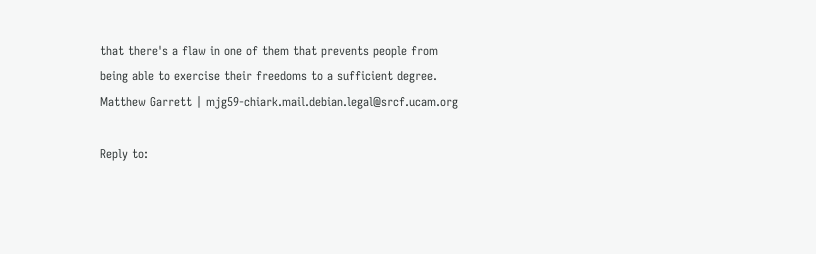that there's a flaw in one of them that prevents people from
being able to exercise their freedoms to a sufficient degree.
Matthew Garrett | mjg59-chiark.mail.debian.legal@srcf.ucam.org

Reply to: